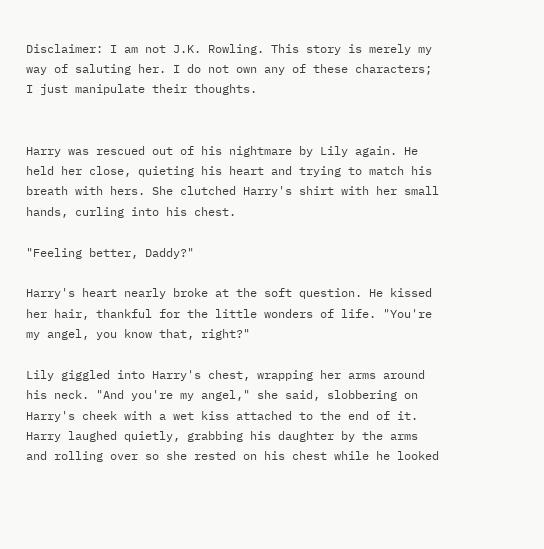Disclaimer: I am not J.K. Rowling. This story is merely my way of saluting her. I do not own any of these characters; I just manipulate their thoughts.


Harry was rescued out of his nightmare by Lily again. He held her close, quieting his heart and trying to match his breath with hers. She clutched Harry's shirt with her small hands, curling into his chest.

"Feeling better, Daddy?"

Harry's heart nearly broke at the soft question. He kissed her hair, thankful for the little wonders of life. "You're my angel, you know that, right?"

Lily giggled into Harry's chest, wrapping her arms around his neck. "And you're my angel," she said, slobbering on Harry's cheek with a wet kiss attached to the end of it. Harry laughed quietly, grabbing his daughter by the arms and rolling over so she rested on his chest while he looked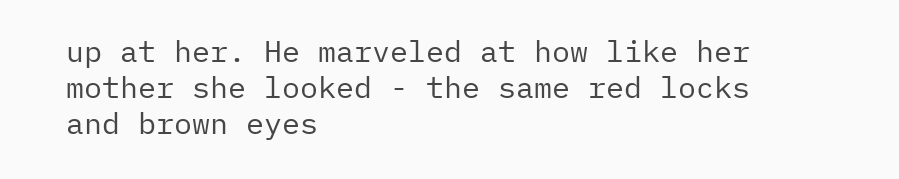up at her. He marveled at how like her mother she looked - the same red locks and brown eyes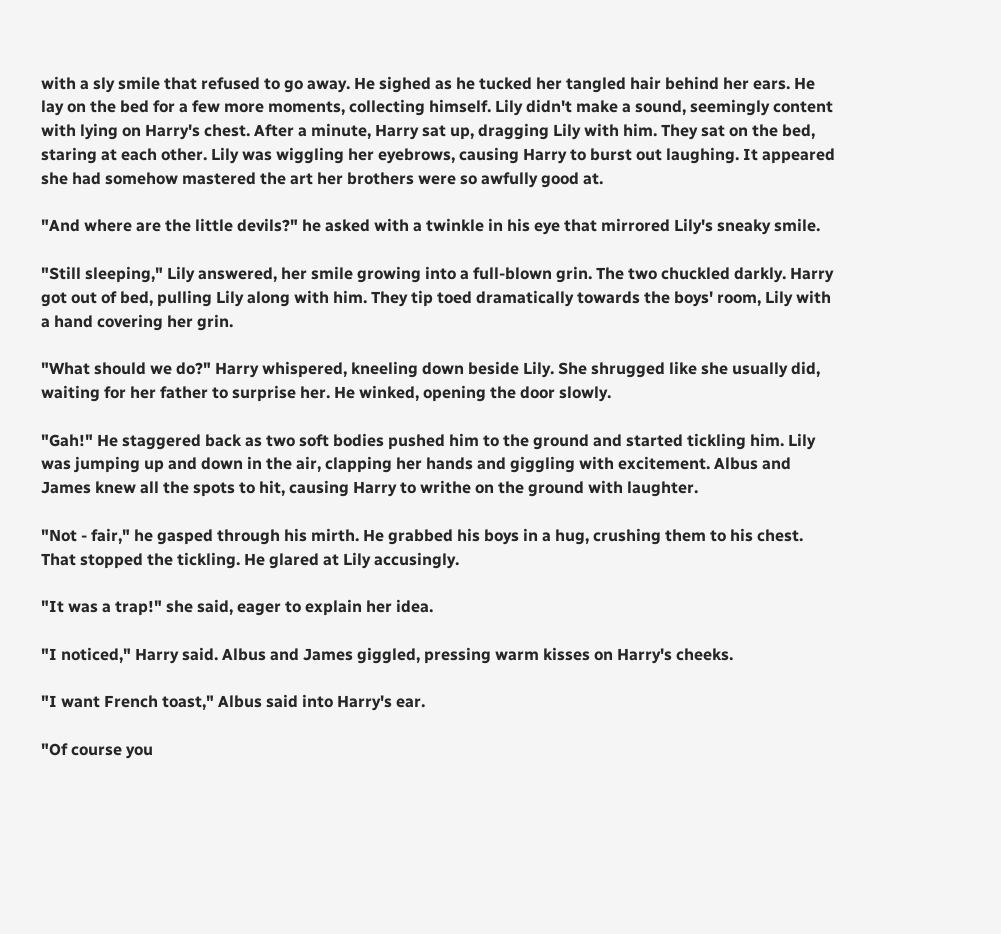with a sly smile that refused to go away. He sighed as he tucked her tangled hair behind her ears. He lay on the bed for a few more moments, collecting himself. Lily didn't make a sound, seemingly content with lying on Harry's chest. After a minute, Harry sat up, dragging Lily with him. They sat on the bed, staring at each other. Lily was wiggling her eyebrows, causing Harry to burst out laughing. It appeared she had somehow mastered the art her brothers were so awfully good at.

"And where are the little devils?" he asked with a twinkle in his eye that mirrored Lily's sneaky smile.

"Still sleeping," Lily answered, her smile growing into a full-blown grin. The two chuckled darkly. Harry got out of bed, pulling Lily along with him. They tip toed dramatically towards the boys' room, Lily with a hand covering her grin.

"What should we do?" Harry whispered, kneeling down beside Lily. She shrugged like she usually did, waiting for her father to surprise her. He winked, opening the door slowly.

"Gah!" He staggered back as two soft bodies pushed him to the ground and started tickling him. Lily was jumping up and down in the air, clapping her hands and giggling with excitement. Albus and James knew all the spots to hit, causing Harry to writhe on the ground with laughter.

"Not - fair," he gasped through his mirth. He grabbed his boys in a hug, crushing them to his chest. That stopped the tickling. He glared at Lily accusingly.

"It was a trap!" she said, eager to explain her idea.

"I noticed," Harry said. Albus and James giggled, pressing warm kisses on Harry's cheeks.

"I want French toast," Albus said into Harry's ear.

"Of course you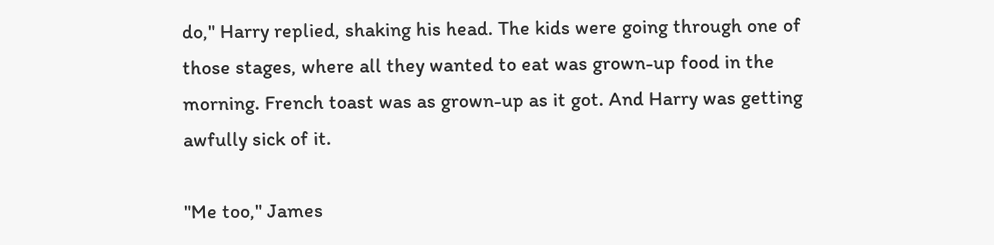do," Harry replied, shaking his head. The kids were going through one of those stages, where all they wanted to eat was grown-up food in the morning. French toast was as grown-up as it got. And Harry was getting awfully sick of it.

"Me too," James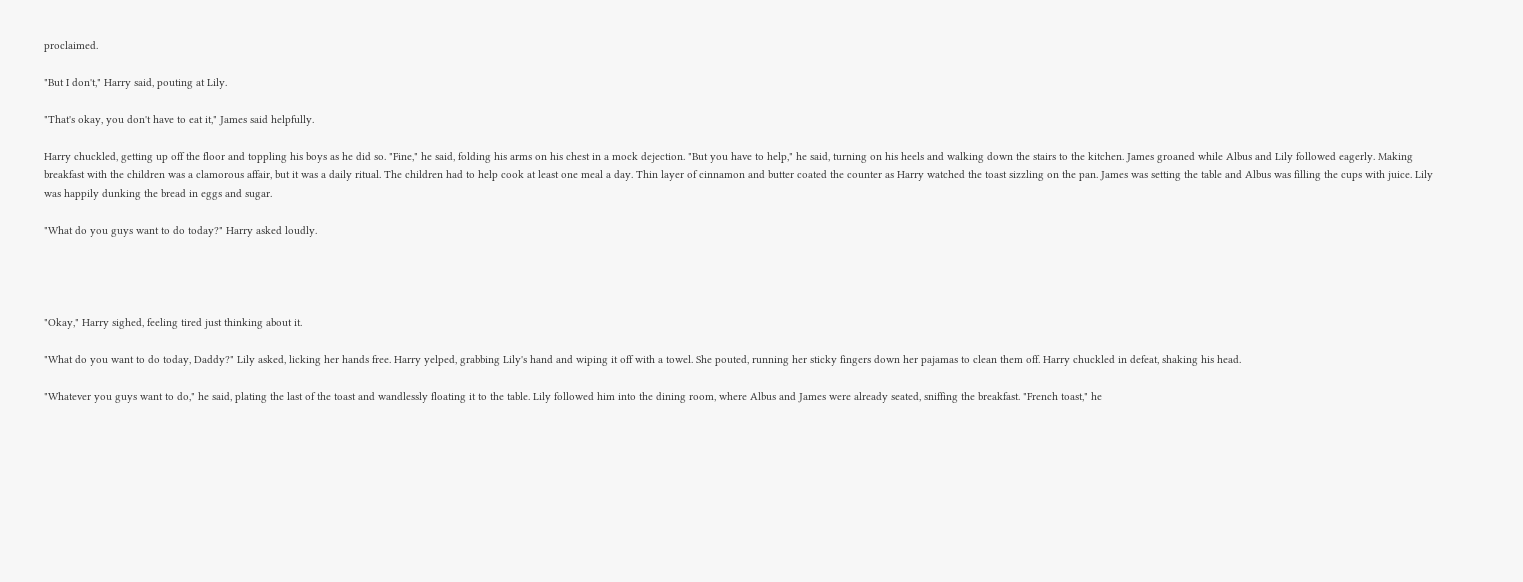proclaimed.

"But I don't," Harry said, pouting at Lily.

"That's okay, you don't have to eat it," James said helpfully.

Harry chuckled, getting up off the floor and toppling his boys as he did so. "Fine," he said, folding his arms on his chest in a mock dejection. "But you have to help," he said, turning on his heels and walking down the stairs to the kitchen. James groaned while Albus and Lily followed eagerly. Making breakfast with the children was a clamorous affair, but it was a daily ritual. The children had to help cook at least one meal a day. Thin layer of cinnamon and butter coated the counter as Harry watched the toast sizzling on the pan. James was setting the table and Albus was filling the cups with juice. Lily was happily dunking the bread in eggs and sugar.

"What do you guys want to do today?" Harry asked loudly.




"Okay," Harry sighed, feeling tired just thinking about it.

"What do you want to do today, Daddy?" Lily asked, licking her hands free. Harry yelped, grabbing Lily's hand and wiping it off with a towel. She pouted, running her sticky fingers down her pajamas to clean them off. Harry chuckled in defeat, shaking his head.

"Whatever you guys want to do," he said, plating the last of the toast and wandlessly floating it to the table. Lily followed him into the dining room, where Albus and James were already seated, sniffing the breakfast. "French toast," he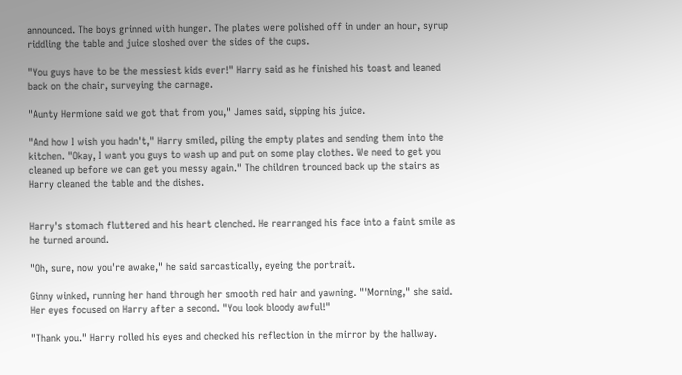announced. The boys grinned with hunger. The plates were polished off in under an hour, syrup riddling the table and juice sloshed over the sides of the cups.

"You guys have to be the messiest kids ever!" Harry said as he finished his toast and leaned back on the chair, surveying the carnage.

"Aunty Hermione said we got that from you," James said, sipping his juice.

"And how I wish you hadn't," Harry smiled, piling the empty plates and sending them into the kitchen. "Okay, I want you guys to wash up and put on some play clothes. We need to get you cleaned up before we can get you messy again." The children trounced back up the stairs as Harry cleaned the table and the dishes.


Harry's stomach fluttered and his heart clenched. He rearranged his face into a faint smile as he turned around.

"Oh, sure, now you're awake," he said sarcastically, eyeing the portrait.

Ginny winked, running her hand through her smooth red hair and yawning. "'Morning," she said. Her eyes focused on Harry after a second. "You look bloody awful!"

"Thank you." Harry rolled his eyes and checked his reflection in the mirror by the hallway.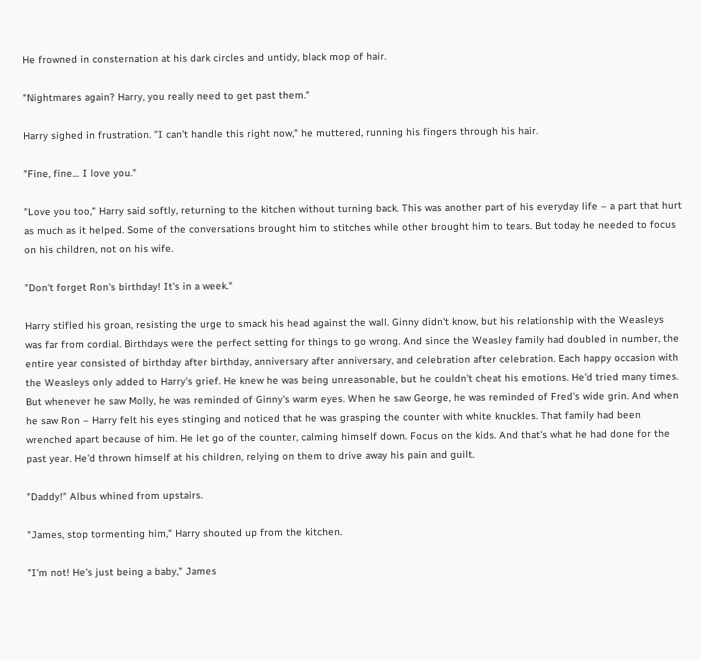He frowned in consternation at his dark circles and untidy, black mop of hair.

"Nightmares again? Harry, you really need to get past them."

Harry sighed in frustration. "I can't handle this right now," he muttered, running his fingers through his hair.

"Fine, fine… I love you."

"Love you too," Harry said softly, returning to the kitchen without turning back. This was another part of his everyday life – a part that hurt as much as it helped. Some of the conversations brought him to stitches while other brought him to tears. But today he needed to focus on his children, not on his wife.

"Don't forget Ron's birthday! It's in a week."

Harry stifled his groan, resisting the urge to smack his head against the wall. Ginny didn't know, but his relationship with the Weasleys was far from cordial. Birthdays were the perfect setting for things to go wrong. And since the Weasley family had doubled in number, the entire year consisted of birthday after birthday, anniversary after anniversary, and celebration after celebration. Each happy occasion with the Weasleys only added to Harry's grief. He knew he was being unreasonable, but he couldn't cheat his emotions. He'd tried many times. But whenever he saw Molly, he was reminded of Ginny's warm eyes. When he saw George, he was reminded of Fred's wide grin. And when he saw Ron – Harry felt his eyes stinging and noticed that he was grasping the counter with white knuckles. That family had been wrenched apart because of him. He let go of the counter, calming himself down. Focus on the kids. And that's what he had done for the past year. He'd thrown himself at his children, relying on them to drive away his pain and guilt.

"Daddy!" Albus whined from upstairs.

"James, stop tormenting him," Harry shouted up from the kitchen.

"I'm not! He's just being a baby," James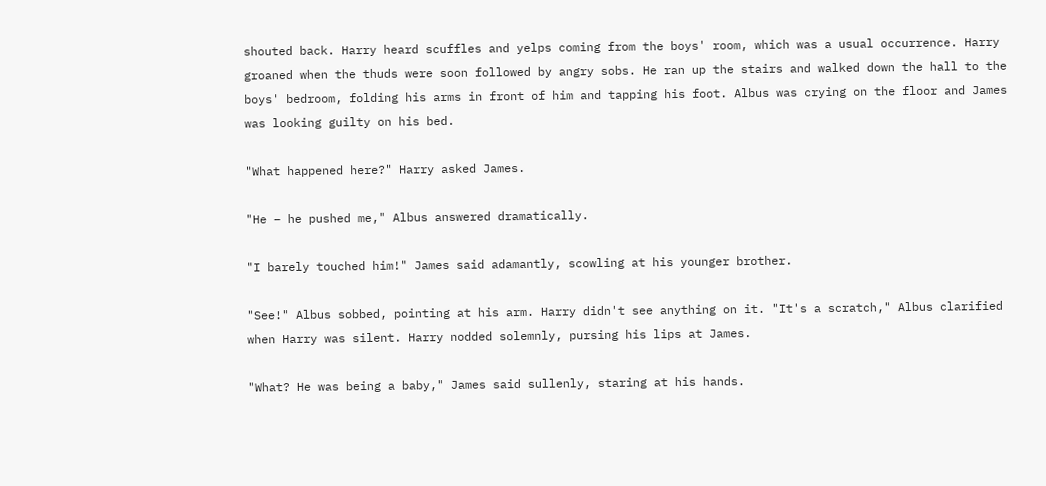shouted back. Harry heard scuffles and yelps coming from the boys' room, which was a usual occurrence. Harry groaned when the thuds were soon followed by angry sobs. He ran up the stairs and walked down the hall to the boys' bedroom, folding his arms in front of him and tapping his foot. Albus was crying on the floor and James was looking guilty on his bed.

"What happened here?" Harry asked James.

"He – he pushed me," Albus answered dramatically.

"I barely touched him!" James said adamantly, scowling at his younger brother.

"See!" Albus sobbed, pointing at his arm. Harry didn't see anything on it. "It's a scratch," Albus clarified when Harry was silent. Harry nodded solemnly, pursing his lips at James.

"What? He was being a baby," James said sullenly, staring at his hands.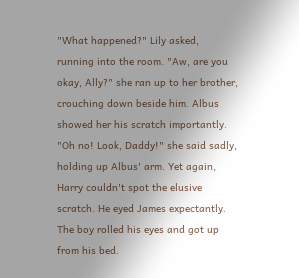"What happened?" Lily asked, running into the room. "Aw, are you okay, Ally?" she ran up to her brother, crouching down beside him. Albus showed her his scratch importantly. "Oh no! Look, Daddy!" she said sadly, holding up Albus' arm. Yet again, Harry couldn't spot the elusive scratch. He eyed James expectantly. The boy rolled his eyes and got up from his bed.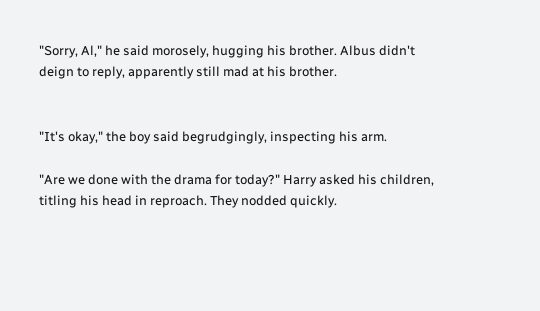"Sorry, Al," he said morosely, hugging his brother. Albus didn't deign to reply, apparently still mad at his brother.


"It's okay," the boy said begrudgingly, inspecting his arm.

"Are we done with the drama for today?" Harry asked his children, titling his head in reproach. They nodded quickly.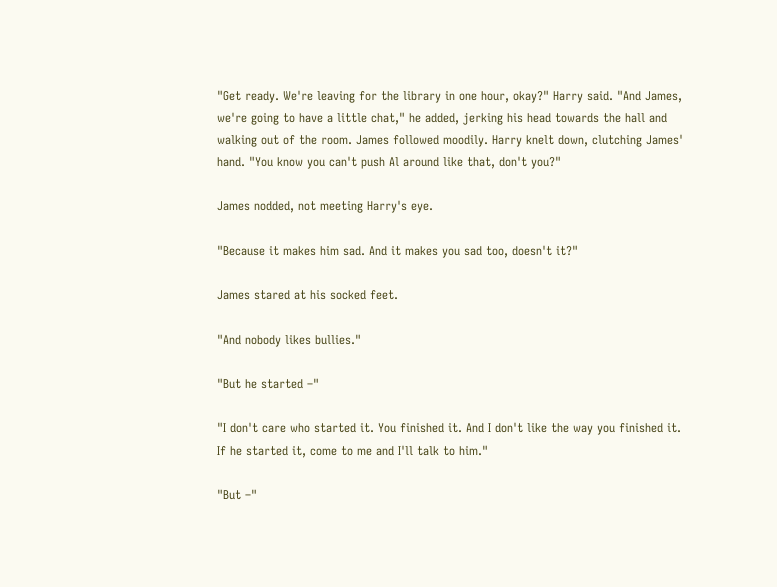"Get ready. We're leaving for the library in one hour, okay?" Harry said. "And James, we're going to have a little chat," he added, jerking his head towards the hall and walking out of the room. James followed moodily. Harry knelt down, clutching James' hand. "You know you can't push Al around like that, don't you?"

James nodded, not meeting Harry's eye.

"Because it makes him sad. And it makes you sad too, doesn't it?"

James stared at his socked feet.

"And nobody likes bullies."

"But he started –"

"I don't care who started it. You finished it. And I don't like the way you finished it. If he started it, come to me and I'll talk to him."

"But –"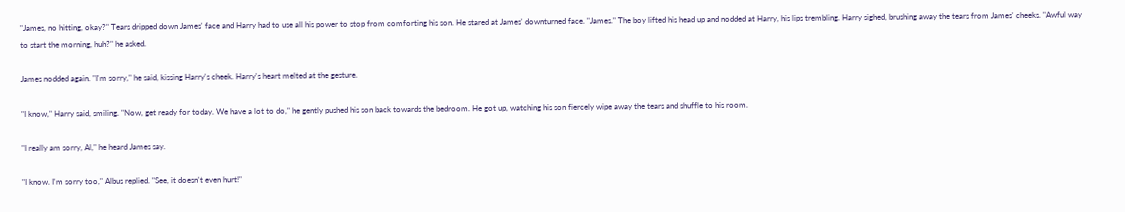"James, no hitting, okay?" Tears dripped down James' face and Harry had to use all his power to stop from comforting his son. He stared at James' downturned face. "James." The boy lifted his head up and nodded at Harry, his lips trembling. Harry sighed, brushing away the tears from James' cheeks. "Awful way to start the morning, huh?" he asked.

James nodded again. "I'm sorry," he said, kissing Harry's cheek. Harry's heart melted at the gesture.

"I know," Harry said, smiling. "Now, get ready for today. We have a lot to do," he gently pushed his son back towards the bedroom. He got up, watching his son fiercely wipe away the tears and shuffle to his room.

"I really am sorry, Al," he heard James say.

"I know. I'm sorry too," Albus replied. "See, it doesn't even hurt!"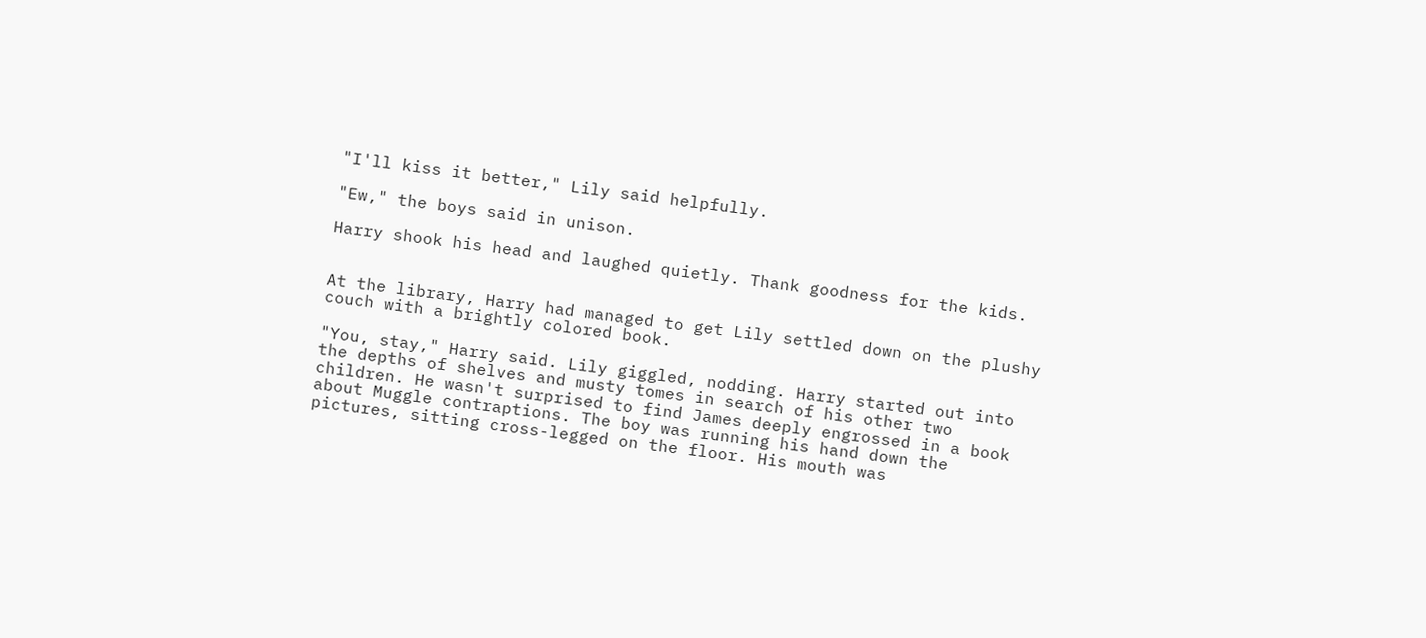"I'll kiss it better," Lily said helpfully.

"Ew," the boys said in unison.

Harry shook his head and laughed quietly. Thank goodness for the kids.


At the library, Harry had managed to get Lily settled down on the plushy couch with a brightly colored book.

"You, stay," Harry said. Lily giggled, nodding. Harry started out into the depths of shelves and musty tomes in search of his other two children. He wasn't surprised to find James deeply engrossed in a book about Muggle contraptions. The boy was running his hand down the pictures, sitting cross-legged on the floor. His mouth was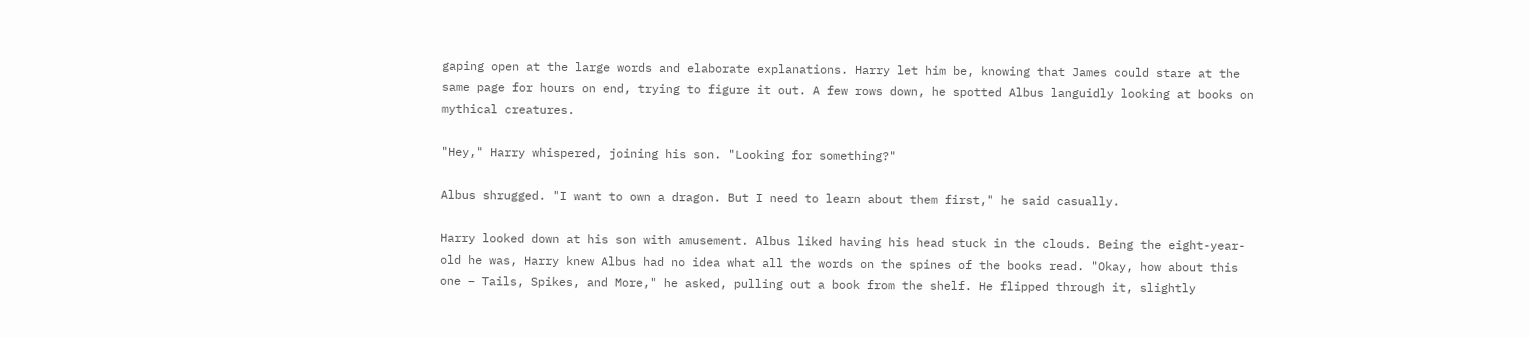gaping open at the large words and elaborate explanations. Harry let him be, knowing that James could stare at the same page for hours on end, trying to figure it out. A few rows down, he spotted Albus languidly looking at books on mythical creatures.

"Hey," Harry whispered, joining his son. "Looking for something?"

Albus shrugged. "I want to own a dragon. But I need to learn about them first," he said casually.

Harry looked down at his son with amusement. Albus liked having his head stuck in the clouds. Being the eight-year-old he was, Harry knew Albus had no idea what all the words on the spines of the books read. "Okay, how about this one – Tails, Spikes, and More," he asked, pulling out a book from the shelf. He flipped through it, slightly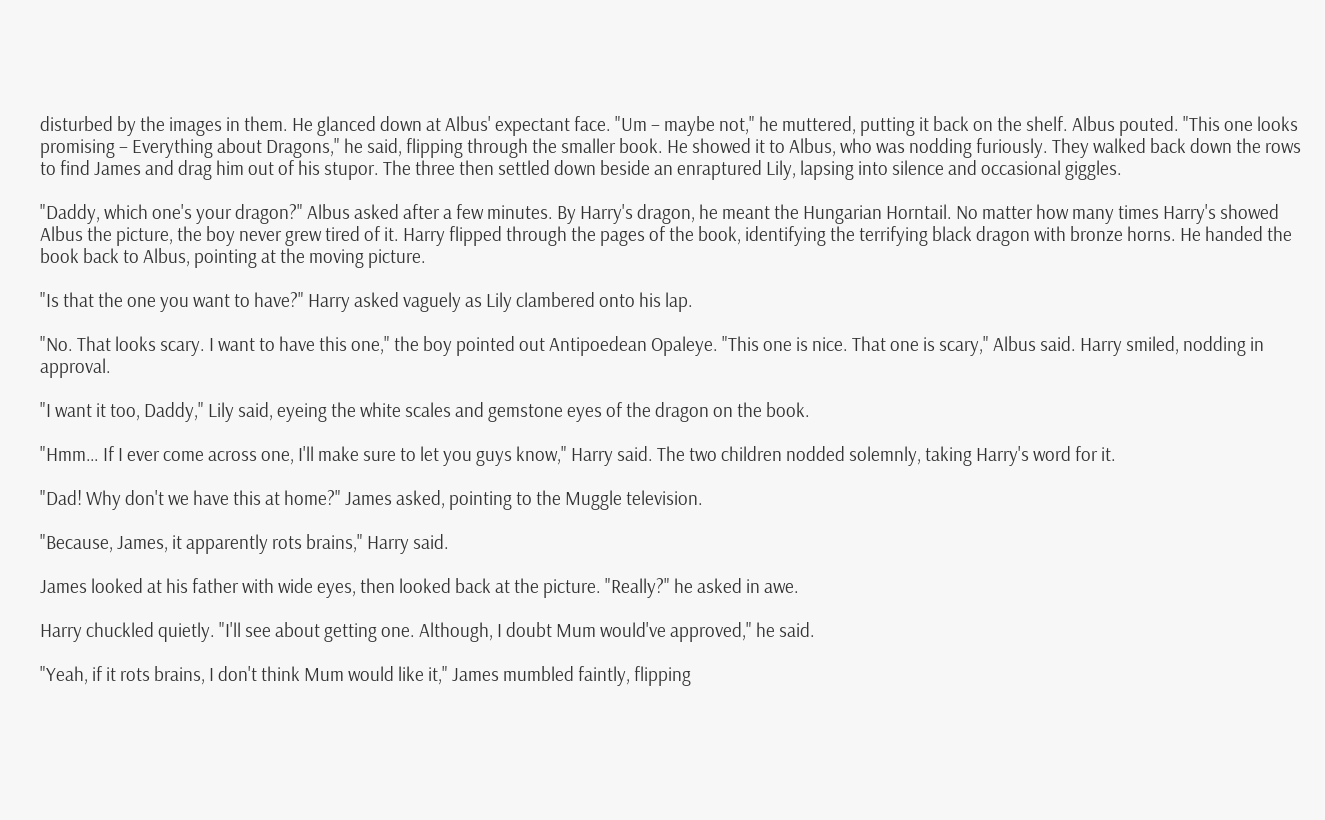disturbed by the images in them. He glanced down at Albus' expectant face. "Um – maybe not," he muttered, putting it back on the shelf. Albus pouted. "This one looks promising – Everything about Dragons," he said, flipping through the smaller book. He showed it to Albus, who was nodding furiously. They walked back down the rows to find James and drag him out of his stupor. The three then settled down beside an enraptured Lily, lapsing into silence and occasional giggles.

"Daddy, which one's your dragon?" Albus asked after a few minutes. By Harry's dragon, he meant the Hungarian Horntail. No matter how many times Harry's showed Albus the picture, the boy never grew tired of it. Harry flipped through the pages of the book, identifying the terrifying black dragon with bronze horns. He handed the book back to Albus, pointing at the moving picture.

"Is that the one you want to have?" Harry asked vaguely as Lily clambered onto his lap.

"No. That looks scary. I want to have this one," the boy pointed out Antipoedean Opaleye. "This one is nice. That one is scary," Albus said. Harry smiled, nodding in approval.

"I want it too, Daddy," Lily said, eyeing the white scales and gemstone eyes of the dragon on the book.

"Hmm… If I ever come across one, I'll make sure to let you guys know," Harry said. The two children nodded solemnly, taking Harry's word for it.

"Dad! Why don't we have this at home?" James asked, pointing to the Muggle television.

"Because, James, it apparently rots brains," Harry said.

James looked at his father with wide eyes, then looked back at the picture. "Really?" he asked in awe.

Harry chuckled quietly. "I'll see about getting one. Although, I doubt Mum would've approved," he said.

"Yeah, if it rots brains, I don't think Mum would like it," James mumbled faintly, flipping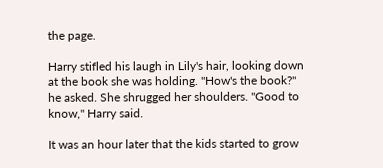the page.

Harry stifled his laugh in Lily's hair, looking down at the book she was holding. "How's the book?" he asked. She shrugged her shoulders. "Good to know," Harry said.

It was an hour later that the kids started to grow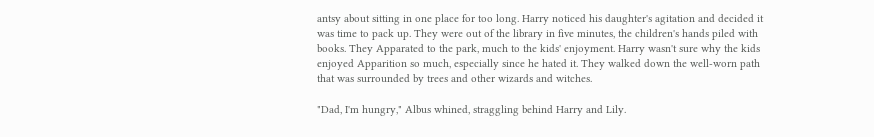antsy about sitting in one place for too long. Harry noticed his daughter's agitation and decided it was time to pack up. They were out of the library in five minutes, the children's hands piled with books. They Apparated to the park, much to the kids' enjoyment. Harry wasn't sure why the kids enjoyed Apparition so much, especially since he hated it. They walked down the well-worn path that was surrounded by trees and other wizards and witches.

"Dad, I'm hungry," Albus whined, straggling behind Harry and Lily.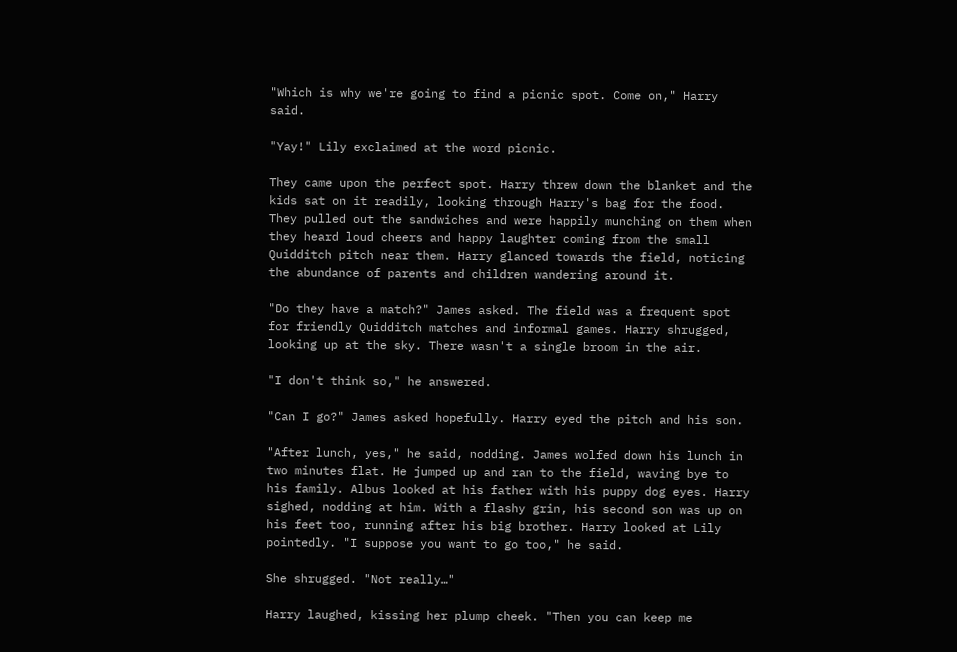"Which is why we're going to find a picnic spot. Come on," Harry said.

"Yay!" Lily exclaimed at the word picnic.

They came upon the perfect spot. Harry threw down the blanket and the kids sat on it readily, looking through Harry's bag for the food. They pulled out the sandwiches and were happily munching on them when they heard loud cheers and happy laughter coming from the small Quidditch pitch near them. Harry glanced towards the field, noticing the abundance of parents and children wandering around it.

"Do they have a match?" James asked. The field was a frequent spot for friendly Quidditch matches and informal games. Harry shrugged, looking up at the sky. There wasn't a single broom in the air.

"I don't think so," he answered.

"Can I go?" James asked hopefully. Harry eyed the pitch and his son.

"After lunch, yes," he said, nodding. James wolfed down his lunch in two minutes flat. He jumped up and ran to the field, waving bye to his family. Albus looked at his father with his puppy dog eyes. Harry sighed, nodding at him. With a flashy grin, his second son was up on his feet too, running after his big brother. Harry looked at Lily pointedly. "I suppose you want to go too," he said.

She shrugged. "Not really…"

Harry laughed, kissing her plump cheek. "Then you can keep me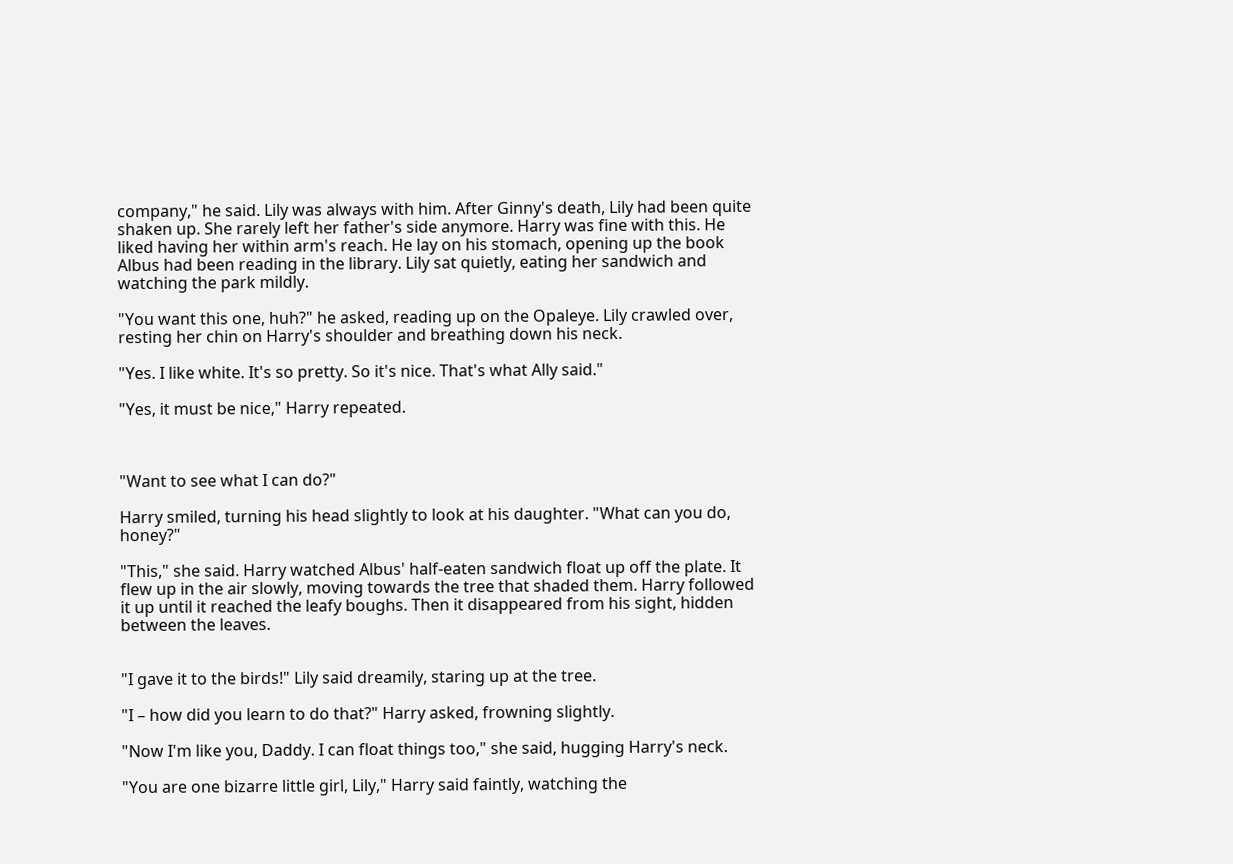company," he said. Lily was always with him. After Ginny's death, Lily had been quite shaken up. She rarely left her father's side anymore. Harry was fine with this. He liked having her within arm's reach. He lay on his stomach, opening up the book Albus had been reading in the library. Lily sat quietly, eating her sandwich and watching the park mildly.

"You want this one, huh?" he asked, reading up on the Opaleye. Lily crawled over, resting her chin on Harry's shoulder and breathing down his neck.

"Yes. I like white. It's so pretty. So it's nice. That's what Ally said."

"Yes, it must be nice," Harry repeated.



"Want to see what I can do?"

Harry smiled, turning his head slightly to look at his daughter. "What can you do, honey?"

"This," she said. Harry watched Albus' half-eaten sandwich float up off the plate. It flew up in the air slowly, moving towards the tree that shaded them. Harry followed it up until it reached the leafy boughs. Then it disappeared from his sight, hidden between the leaves.


"I gave it to the birds!" Lily said dreamily, staring up at the tree.

"I – how did you learn to do that?" Harry asked, frowning slightly.

"Now I'm like you, Daddy. I can float things too," she said, hugging Harry's neck.

"You are one bizarre little girl, Lily," Harry said faintly, watching the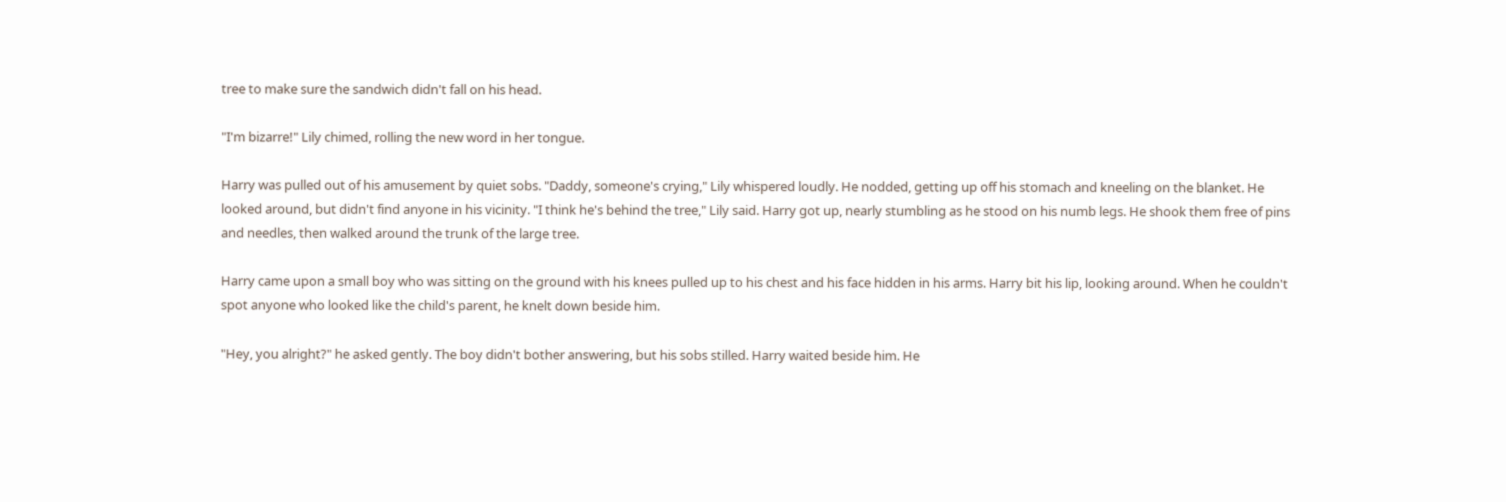tree to make sure the sandwich didn't fall on his head.

"I'm bizarre!" Lily chimed, rolling the new word in her tongue.

Harry was pulled out of his amusement by quiet sobs. "Daddy, someone's crying," Lily whispered loudly. He nodded, getting up off his stomach and kneeling on the blanket. He looked around, but didn't find anyone in his vicinity. "I think he's behind the tree," Lily said. Harry got up, nearly stumbling as he stood on his numb legs. He shook them free of pins and needles, then walked around the trunk of the large tree.

Harry came upon a small boy who was sitting on the ground with his knees pulled up to his chest and his face hidden in his arms. Harry bit his lip, looking around. When he couldn't spot anyone who looked like the child's parent, he knelt down beside him.

"Hey, you alright?" he asked gently. The boy didn't bother answering, but his sobs stilled. Harry waited beside him. He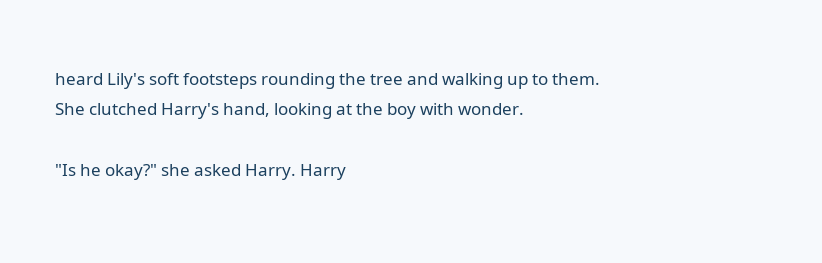heard Lily's soft footsteps rounding the tree and walking up to them. She clutched Harry's hand, looking at the boy with wonder.

"Is he okay?" she asked Harry. Harry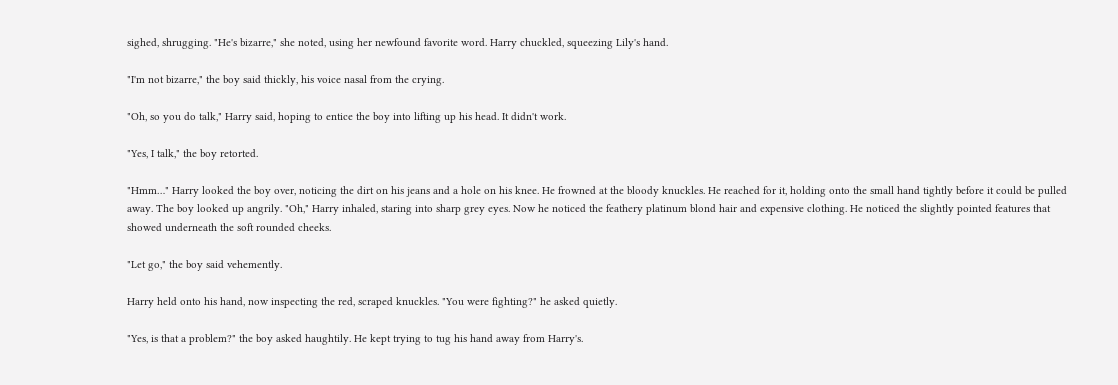sighed, shrugging. "He's bizarre," she noted, using her newfound favorite word. Harry chuckled, squeezing Lily's hand.

"I'm not bizarre," the boy said thickly, his voice nasal from the crying.

"Oh, so you do talk," Harry said, hoping to entice the boy into lifting up his head. It didn't work.

"Yes, I talk," the boy retorted.

"Hmm…" Harry looked the boy over, noticing the dirt on his jeans and a hole on his knee. He frowned at the bloody knuckles. He reached for it, holding onto the small hand tightly before it could be pulled away. The boy looked up angrily. "Oh," Harry inhaled, staring into sharp grey eyes. Now he noticed the feathery platinum blond hair and expensive clothing. He noticed the slightly pointed features that showed underneath the soft rounded cheeks.

"Let go," the boy said vehemently.

Harry held onto his hand, now inspecting the red, scraped knuckles. "You were fighting?" he asked quietly.

"Yes, is that a problem?" the boy asked haughtily. He kept trying to tug his hand away from Harry's.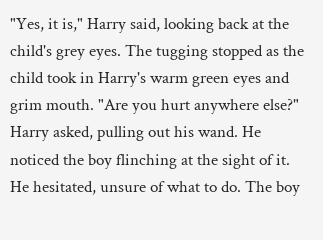"Yes, it is," Harry said, looking back at the child's grey eyes. The tugging stopped as the child took in Harry's warm green eyes and grim mouth. "Are you hurt anywhere else?" Harry asked, pulling out his wand. He noticed the boy flinching at the sight of it. He hesitated, unsure of what to do. The boy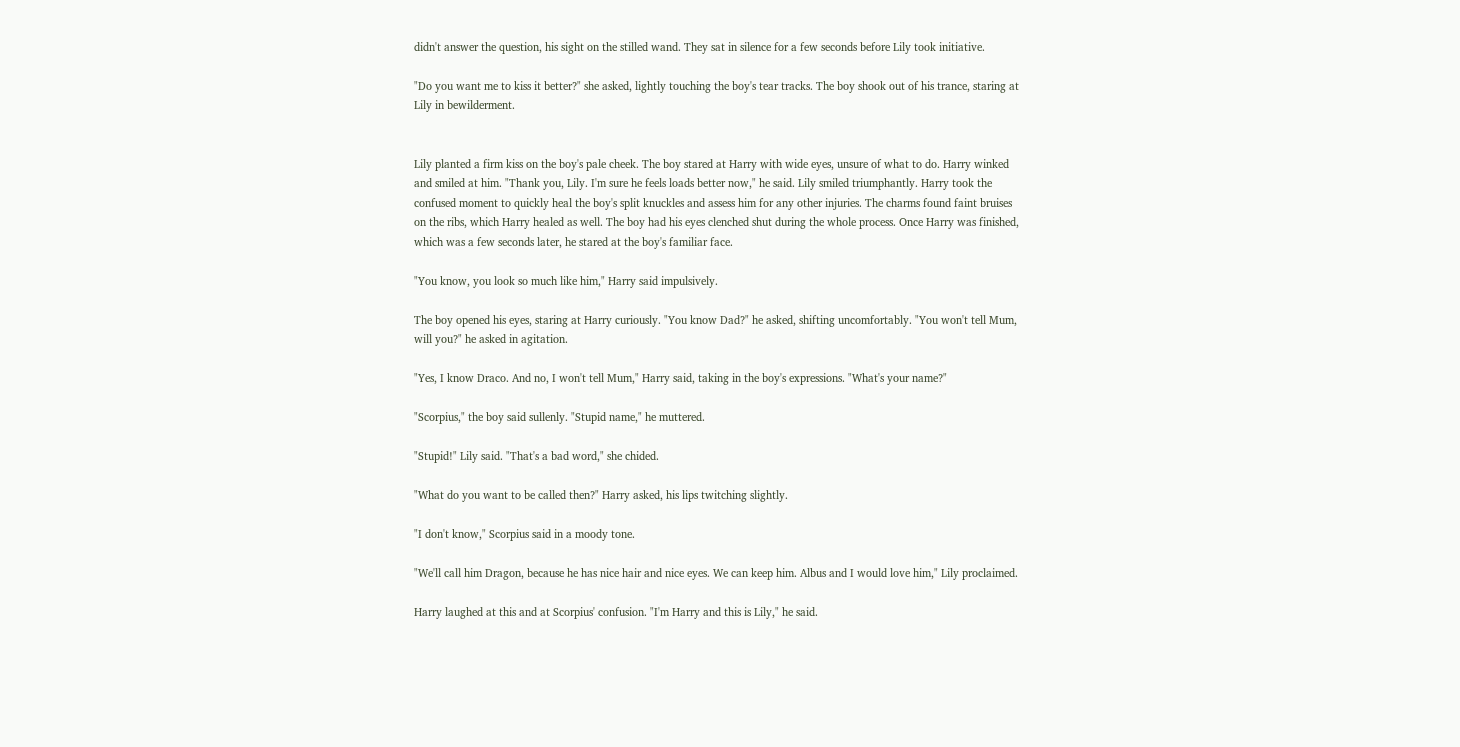didn't answer the question, his sight on the stilled wand. They sat in silence for a few seconds before Lily took initiative.

"Do you want me to kiss it better?" she asked, lightly touching the boy's tear tracks. The boy shook out of his trance, staring at Lily in bewilderment.


Lily planted a firm kiss on the boy's pale cheek. The boy stared at Harry with wide eyes, unsure of what to do. Harry winked and smiled at him. "Thank you, Lily. I'm sure he feels loads better now," he said. Lily smiled triumphantly. Harry took the confused moment to quickly heal the boy's split knuckles and assess him for any other injuries. The charms found faint bruises on the ribs, which Harry healed as well. The boy had his eyes clenched shut during the whole process. Once Harry was finished, which was a few seconds later, he stared at the boy's familiar face.

"You know, you look so much like him," Harry said impulsively.

The boy opened his eyes, staring at Harry curiously. "You know Dad?" he asked, shifting uncomfortably. "You won't tell Mum, will you?" he asked in agitation.

"Yes, I know Draco. And no, I won't tell Mum," Harry said, taking in the boy's expressions. "What's your name?"

"Scorpius," the boy said sullenly. "Stupid name," he muttered.

"Stupid!" Lily said. "That's a bad word," she chided.

"What do you want to be called then?" Harry asked, his lips twitching slightly.

"I don't know," Scorpius said in a moody tone.

"We'll call him Dragon, because he has nice hair and nice eyes. We can keep him. Albus and I would love him," Lily proclaimed.

Harry laughed at this and at Scorpius' confusion. "I'm Harry and this is Lily," he said.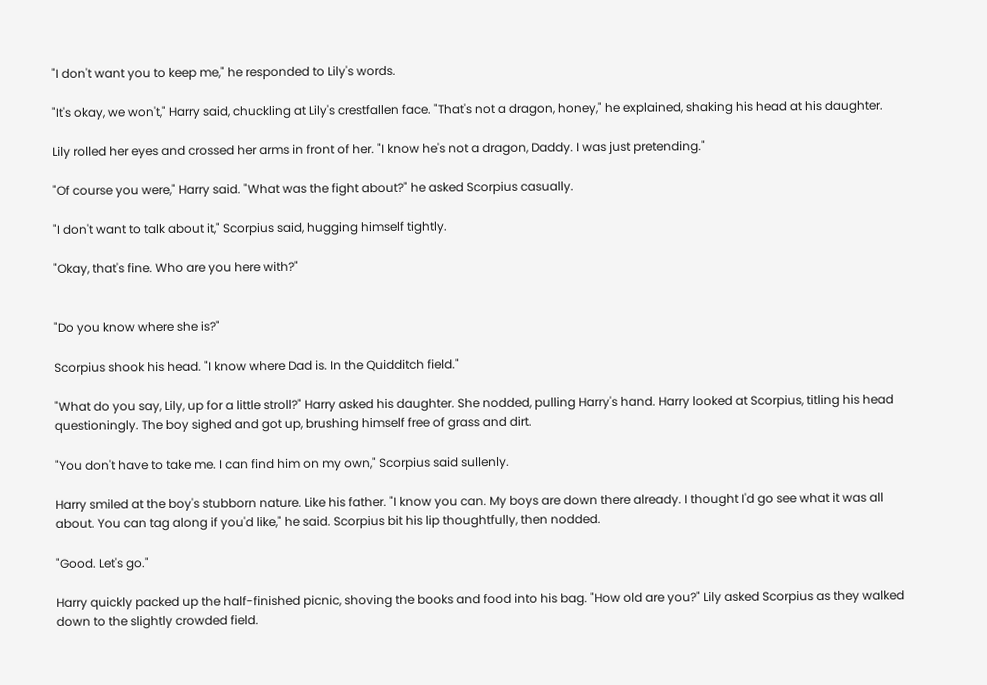"I don't want you to keep me," he responded to Lily's words.

"It's okay, we won't," Harry said, chuckling at Lily's crestfallen face. "That's not a dragon, honey," he explained, shaking his head at his daughter.

Lily rolled her eyes and crossed her arms in front of her. "I know he's not a dragon, Daddy. I was just pretending."

"Of course you were," Harry said. "What was the fight about?" he asked Scorpius casually.

"I don't want to talk about it," Scorpius said, hugging himself tightly.

"Okay, that's fine. Who are you here with?"


"Do you know where she is?"

Scorpius shook his head. "I know where Dad is. In the Quidditch field."

"What do you say, Lily, up for a little stroll?" Harry asked his daughter. She nodded, pulling Harry's hand. Harry looked at Scorpius, titling his head questioningly. The boy sighed and got up, brushing himself free of grass and dirt.

"You don't have to take me. I can find him on my own," Scorpius said sullenly.

Harry smiled at the boy's stubborn nature. Like his father. "I know you can. My boys are down there already. I thought I'd go see what it was all about. You can tag along if you'd like," he said. Scorpius bit his lip thoughtfully, then nodded.

"Good. Let's go."

Harry quickly packed up the half-finished picnic, shoving the books and food into his bag. "How old are you?" Lily asked Scorpius as they walked down to the slightly crowded field.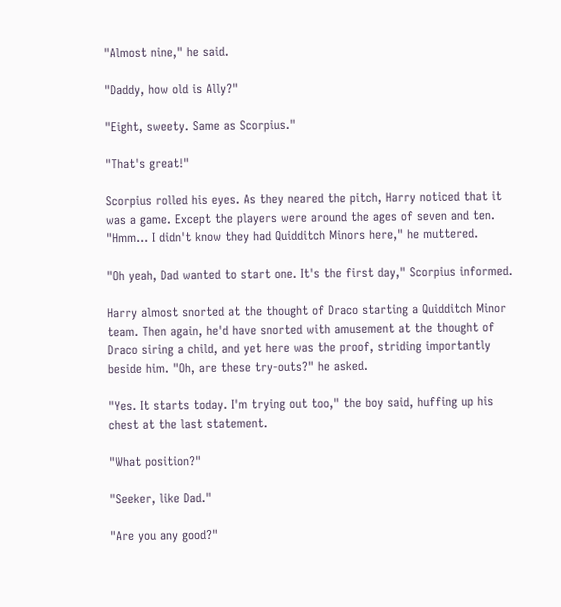"Almost nine," he said.

"Daddy, how old is Ally?"

"Eight, sweety. Same as Scorpius."

"That's great!"

Scorpius rolled his eyes. As they neared the pitch, Harry noticed that it was a game. Except the players were around the ages of seven and ten. "Hmm… I didn't know they had Quidditch Minors here," he muttered.

"Oh yeah, Dad wanted to start one. It's the first day," Scorpius informed.

Harry almost snorted at the thought of Draco starting a Quidditch Minor team. Then again, he'd have snorted with amusement at the thought of Draco siring a child, and yet here was the proof, striding importantly beside him. "Oh, are these try-outs?" he asked.

"Yes. It starts today. I'm trying out too," the boy said, huffing up his chest at the last statement.

"What position?"

"Seeker, like Dad."

"Are you any good?"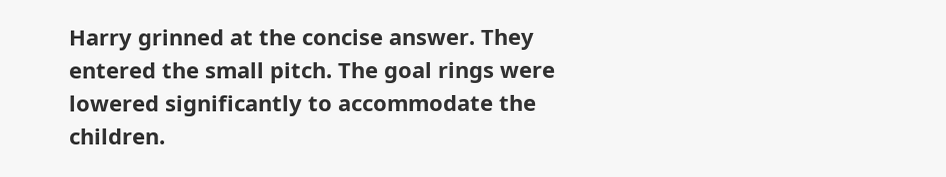Harry grinned at the concise answer. They entered the small pitch. The goal rings were lowered significantly to accommodate the children.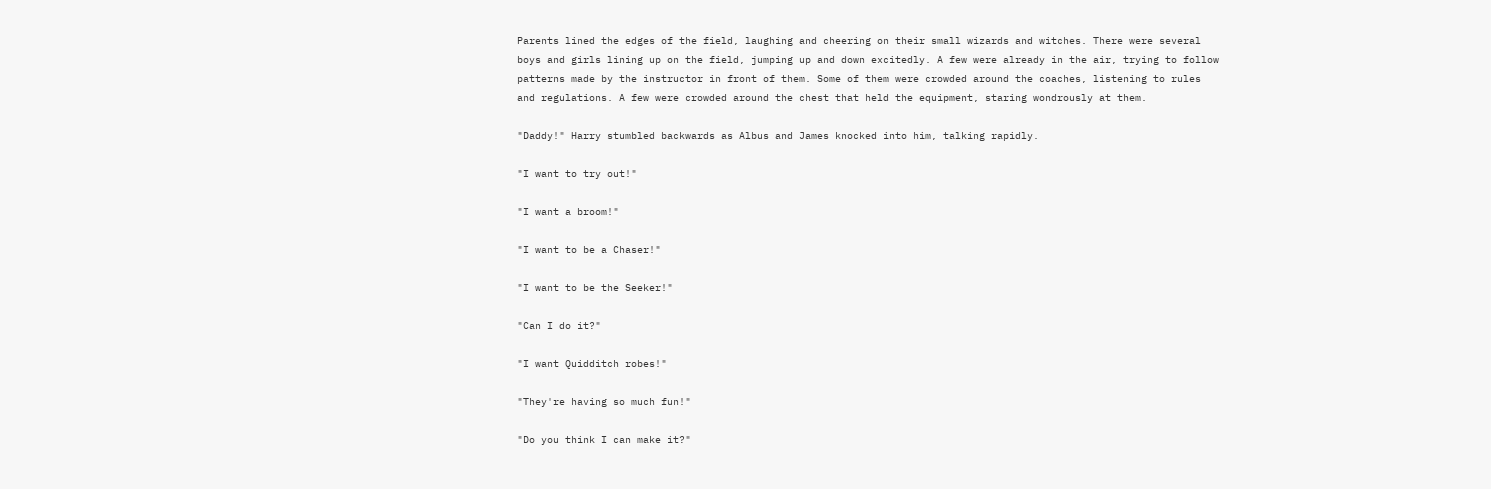Parents lined the edges of the field, laughing and cheering on their small wizards and witches. There were several boys and girls lining up on the field, jumping up and down excitedly. A few were already in the air, trying to follow patterns made by the instructor in front of them. Some of them were crowded around the coaches, listening to rules and regulations. A few were crowded around the chest that held the equipment, staring wondrously at them.

"Daddy!" Harry stumbled backwards as Albus and James knocked into him, talking rapidly.

"I want to try out!"

"I want a broom!"

"I want to be a Chaser!"

"I want to be the Seeker!"

"Can I do it?"

"I want Quidditch robes!"

"They're having so much fun!"

"Do you think I can make it?"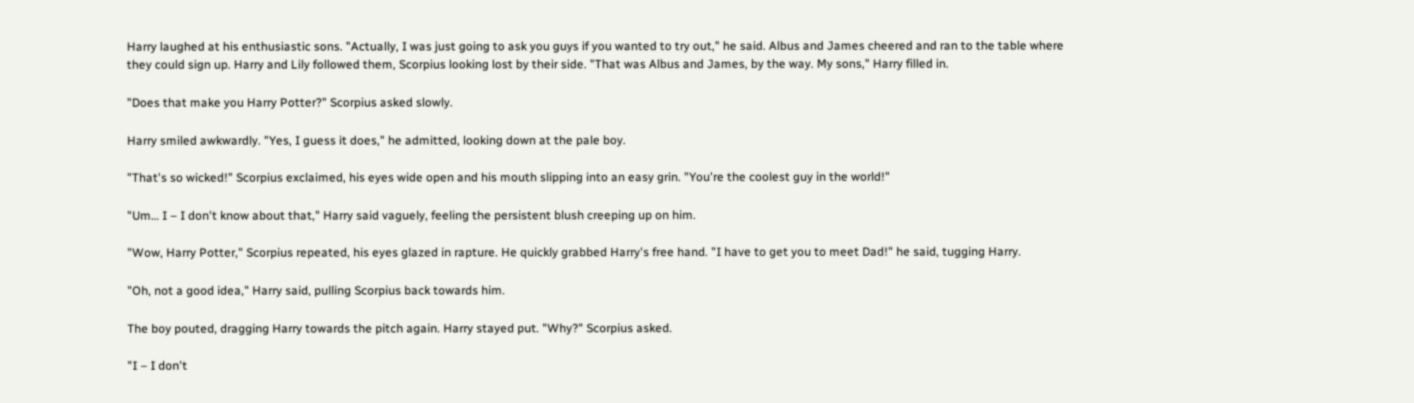Harry laughed at his enthusiastic sons. "Actually, I was just going to ask you guys if you wanted to try out," he said. Albus and James cheered and ran to the table where they could sign up. Harry and Lily followed them, Scorpius looking lost by their side. "That was Albus and James, by the way. My sons," Harry filled in.

"Does that make you Harry Potter?" Scorpius asked slowly.

Harry smiled awkwardly. "Yes, I guess it does," he admitted, looking down at the pale boy.

"That's so wicked!" Scorpius exclaimed, his eyes wide open and his mouth slipping into an easy grin. "You're the coolest guy in the world!"

"Um… I – I don't know about that," Harry said vaguely, feeling the persistent blush creeping up on him.

"Wow, Harry Potter," Scorpius repeated, his eyes glazed in rapture. He quickly grabbed Harry's free hand. "I have to get you to meet Dad!" he said, tugging Harry.

"Oh, not a good idea," Harry said, pulling Scorpius back towards him.

The boy pouted, dragging Harry towards the pitch again. Harry stayed put. "Why?" Scorpius asked.

"I – I don't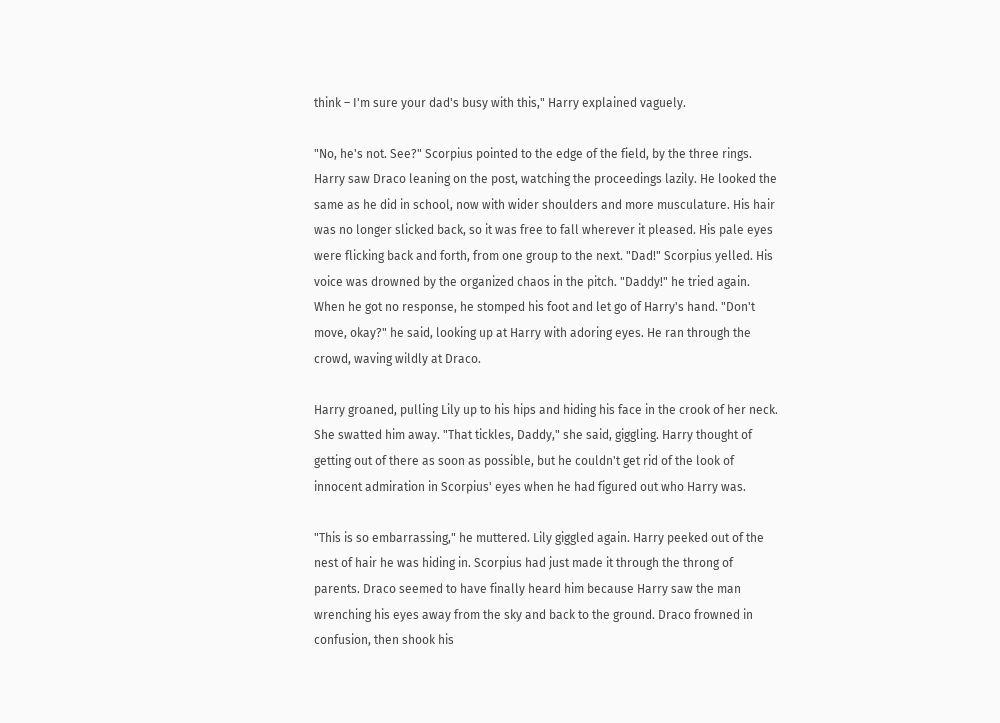think – I'm sure your dad's busy with this," Harry explained vaguely.

"No, he's not. See?" Scorpius pointed to the edge of the field, by the three rings. Harry saw Draco leaning on the post, watching the proceedings lazily. He looked the same as he did in school, now with wider shoulders and more musculature. His hair was no longer slicked back, so it was free to fall wherever it pleased. His pale eyes were flicking back and forth, from one group to the next. "Dad!" Scorpius yelled. His voice was drowned by the organized chaos in the pitch. "Daddy!" he tried again. When he got no response, he stomped his foot and let go of Harry's hand. "Don't move, okay?" he said, looking up at Harry with adoring eyes. He ran through the crowd, waving wildly at Draco.

Harry groaned, pulling Lily up to his hips and hiding his face in the crook of her neck. She swatted him away. "That tickles, Daddy," she said, giggling. Harry thought of getting out of there as soon as possible, but he couldn't get rid of the look of innocent admiration in Scorpius' eyes when he had figured out who Harry was.

"This is so embarrassing," he muttered. Lily giggled again. Harry peeked out of the nest of hair he was hiding in. Scorpius had just made it through the throng of parents. Draco seemed to have finally heard him because Harry saw the man wrenching his eyes away from the sky and back to the ground. Draco frowned in confusion, then shook his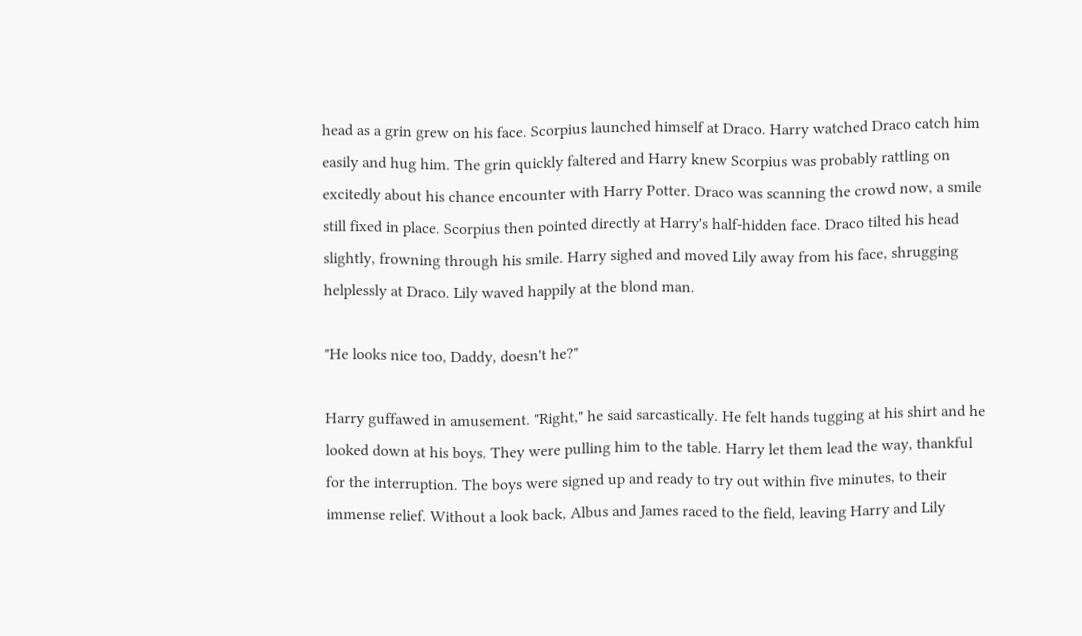head as a grin grew on his face. Scorpius launched himself at Draco. Harry watched Draco catch him easily and hug him. The grin quickly faltered and Harry knew Scorpius was probably rattling on excitedly about his chance encounter with Harry Potter. Draco was scanning the crowd now, a smile still fixed in place. Scorpius then pointed directly at Harry's half-hidden face. Draco tilted his head slightly, frowning through his smile. Harry sighed and moved Lily away from his face, shrugging helplessly at Draco. Lily waved happily at the blond man.

"He looks nice too, Daddy, doesn't he?"

Harry guffawed in amusement. "Right," he said sarcastically. He felt hands tugging at his shirt and he looked down at his boys. They were pulling him to the table. Harry let them lead the way, thankful for the interruption. The boys were signed up and ready to try out within five minutes, to their immense relief. Without a look back, Albus and James raced to the field, leaving Harry and Lily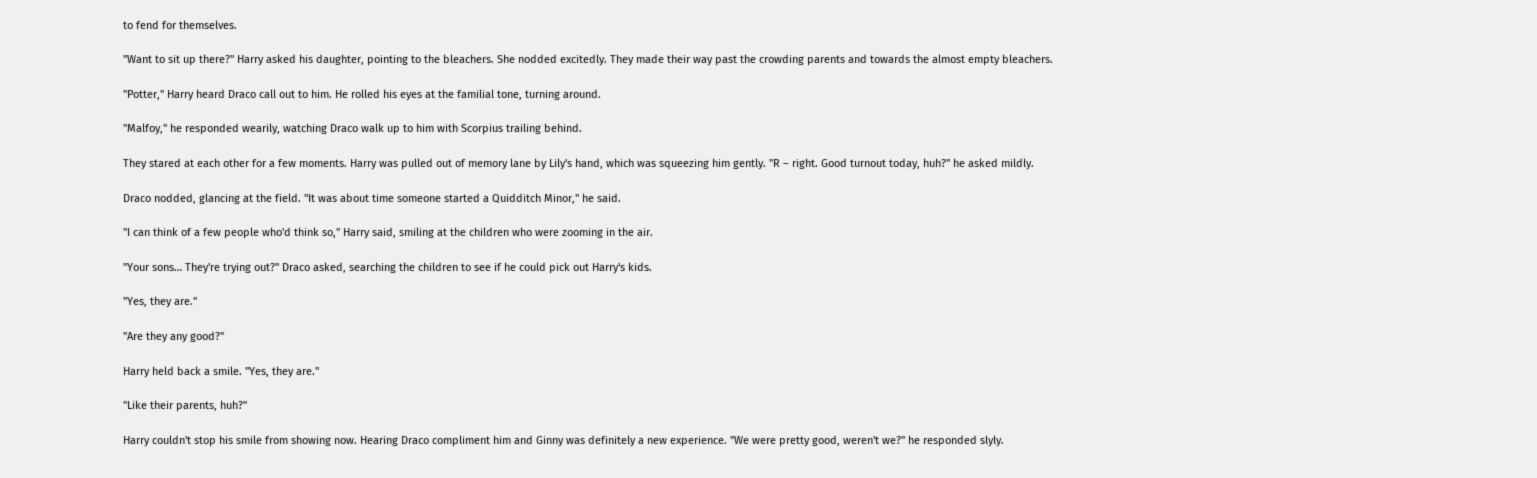to fend for themselves.

"Want to sit up there?" Harry asked his daughter, pointing to the bleachers. She nodded excitedly. They made their way past the crowding parents and towards the almost empty bleachers.

"Potter," Harry heard Draco call out to him. He rolled his eyes at the familial tone, turning around.

"Malfoy," he responded wearily, watching Draco walk up to him with Scorpius trailing behind.

They stared at each other for a few moments. Harry was pulled out of memory lane by Lily's hand, which was squeezing him gently. "R – right. Good turnout today, huh?" he asked mildly.

Draco nodded, glancing at the field. "It was about time someone started a Quidditch Minor," he said.

"I can think of a few people who'd think so," Harry said, smiling at the children who were zooming in the air.

"Your sons… They're trying out?" Draco asked, searching the children to see if he could pick out Harry's kids.

"Yes, they are."

"Are they any good?"

Harry held back a smile. "Yes, they are."

"Like their parents, huh?"

Harry couldn't stop his smile from showing now. Hearing Draco compliment him and Ginny was definitely a new experience. "We were pretty good, weren't we?" he responded slyly.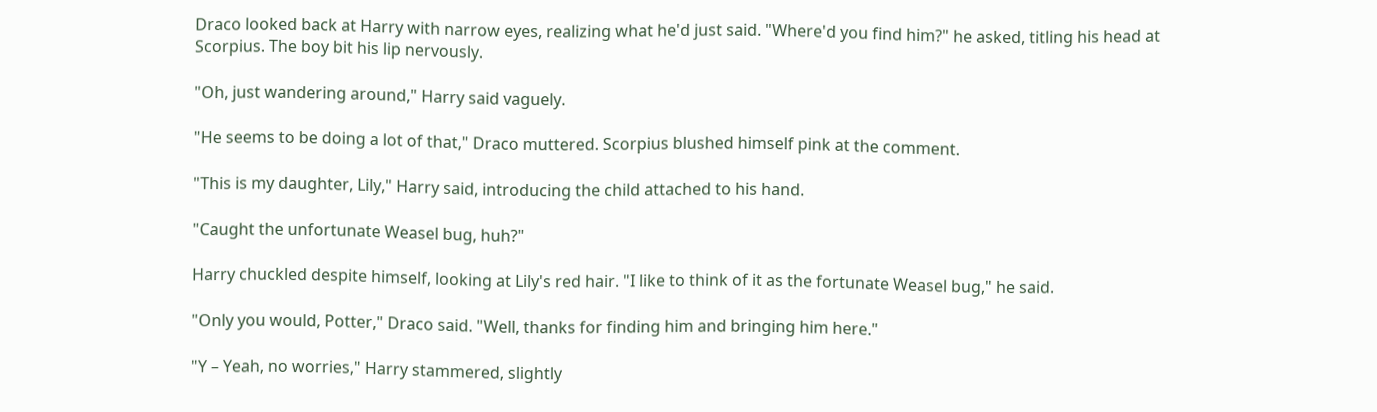Draco looked back at Harry with narrow eyes, realizing what he'd just said. "Where'd you find him?" he asked, titling his head at Scorpius. The boy bit his lip nervously.

"Oh, just wandering around," Harry said vaguely.

"He seems to be doing a lot of that," Draco muttered. Scorpius blushed himself pink at the comment.

"This is my daughter, Lily," Harry said, introducing the child attached to his hand.

"Caught the unfortunate Weasel bug, huh?"

Harry chuckled despite himself, looking at Lily's red hair. "I like to think of it as the fortunate Weasel bug," he said.

"Only you would, Potter," Draco said. "Well, thanks for finding him and bringing him here."

"Y – Yeah, no worries," Harry stammered, slightly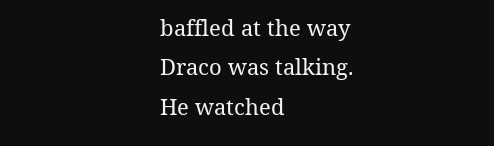baffled at the way Draco was talking. He watched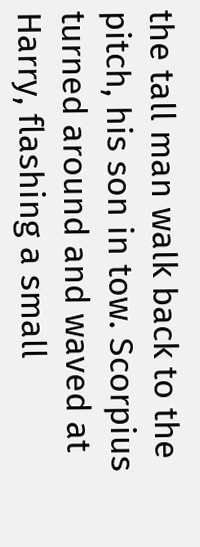the tall man walk back to the pitch, his son in tow. Scorpius turned around and waved at Harry, flashing a small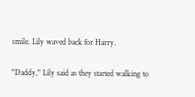smile. Lily waved back for Harry.

"Daddy," Lily said as they started walking to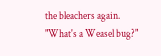the bleachers again. "What's a Weasel bug?"